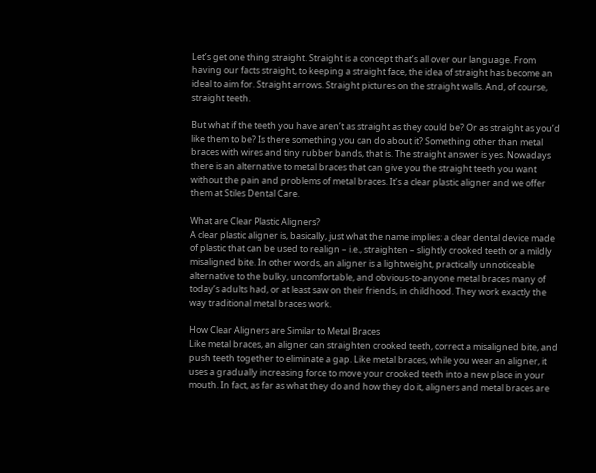Let’s get one thing straight. Straight is a concept that’s all over our language. From having our facts straight, to keeping a straight face, the idea of straight has become an ideal to aim for. Straight arrows. Straight pictures on the straight walls. And, of course, straight teeth.

But what if the teeth you have aren’t as straight as they could be? Or as straight as you’d like them to be? Is there something you can do about it? Something other than metal braces with wires and tiny rubber bands, that is. The straight answer is yes. Nowadays there is an alternative to metal braces that can give you the straight teeth you want without the pain and problems of metal braces. It’s a clear plastic aligner and we offer them at Stiles Dental Care.

What are Clear Plastic Aligners?
A clear plastic aligner is, basically, just what the name implies: a clear dental device made of plastic that can be used to realign – i.e., straighten – slightly crooked teeth or a mildly misaligned bite. In other words, an aligner is a lightweight, practically unnoticeable alternative to the bulky, uncomfortable, and obvious-to-anyone metal braces many of today’s adults had, or at least saw on their friends, in childhood. They work exactly the way traditional metal braces work.

How Clear Aligners are Similar to Metal Braces
Like metal braces, an aligner can straighten crooked teeth, correct a misaligned bite, and push teeth together to eliminate a gap. Like metal braces, while you wear an aligner, it uses a gradually increasing force to move your crooked teeth into a new place in your mouth. In fact, as far as what they do and how they do it, aligners and metal braces are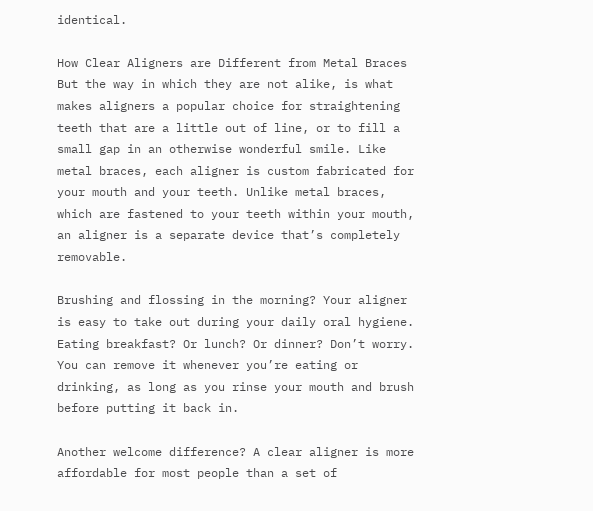identical.

How Clear Aligners are Different from Metal Braces
But the way in which they are not alike, is what makes aligners a popular choice for straightening teeth that are a little out of line, or to fill a small gap in an otherwise wonderful smile. Like metal braces, each aligner is custom fabricated for your mouth and your teeth. Unlike metal braces, which are fastened to your teeth within your mouth, an aligner is a separate device that’s completely removable.

Brushing and flossing in the morning? Your aligner is easy to take out during your daily oral hygiene. Eating breakfast? Or lunch? Or dinner? Don’t worry. You can remove it whenever you’re eating or drinking, as long as you rinse your mouth and brush before putting it back in.

Another welcome difference? A clear aligner is more affordable for most people than a set of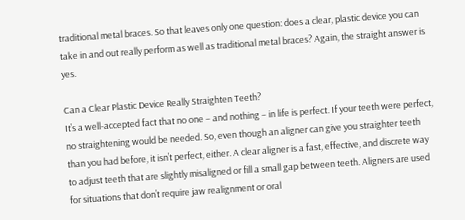traditional metal braces. So that leaves only one question: does a clear, plastic device you can take in and out really perform as well as traditional metal braces? Again, the straight answer is yes.

Can a Clear Plastic Device Really Straighten Teeth?
It’s a well-accepted fact that no one – and nothing – in life is perfect. If your teeth were perfect, no straightening would be needed. So, even though an aligner can give you straighter teeth than you had before, it isn’t perfect, either. A clear aligner is a fast, effective, and discrete way to adjust teeth that are slightly misaligned or fill a small gap between teeth. Aligners are used for situations that don’t require jaw realignment or oral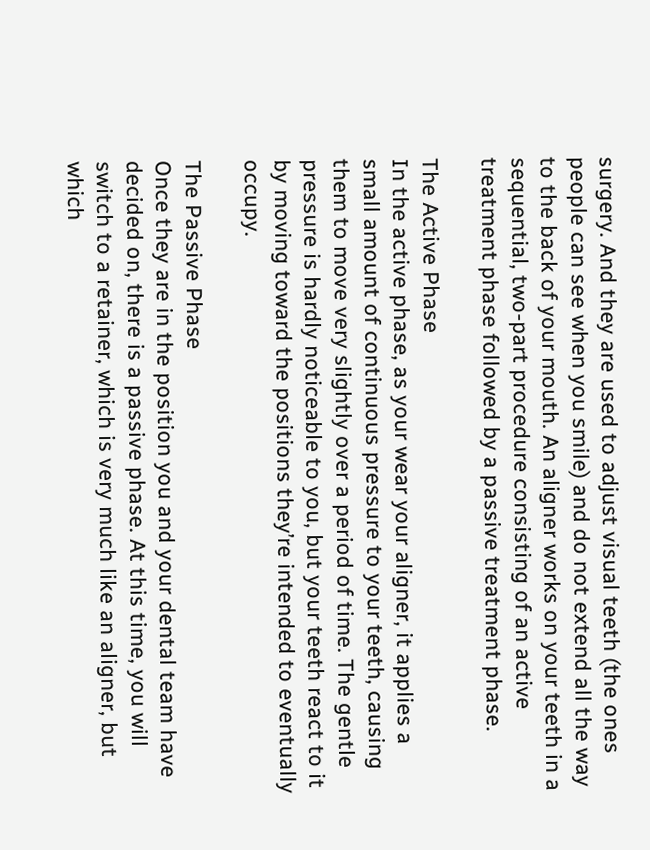surgery. And they are used to adjust visual teeth (the ones people can see when you smile) and do not extend all the way to the back of your mouth. An aligner works on your teeth in a sequential, two-part procedure consisting of an active treatment phase followed by a passive treatment phase.

The Active Phase
In the active phase, as your wear your aligner, it applies a small amount of continuous pressure to your teeth, causing them to move very slightly over a period of time. The gentle pressure is hardly noticeable to you, but your teeth react to it by moving toward the positions they’re intended to eventually occupy.

The Passive Phase
Once they are in the position you and your dental team have decided on, there is a passive phase. At this time, you will switch to a retainer, which is very much like an aligner, but which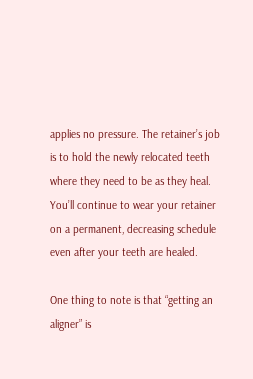applies no pressure. The retainer’s job is to hold the newly relocated teeth where they need to be as they heal. You’ll continue to wear your retainer on a permanent, decreasing schedule even after your teeth are healed.

One thing to note is that “getting an aligner” is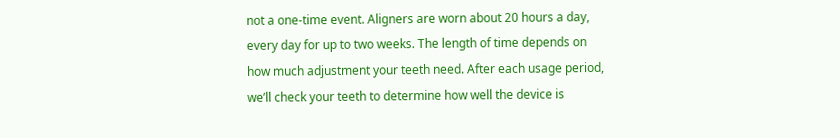not a one-time event. Aligners are worn about 20 hours a day, every day for up to two weeks. The length of time depends on how much adjustment your teeth need. After each usage period, we’ll check your teeth to determine how well the device is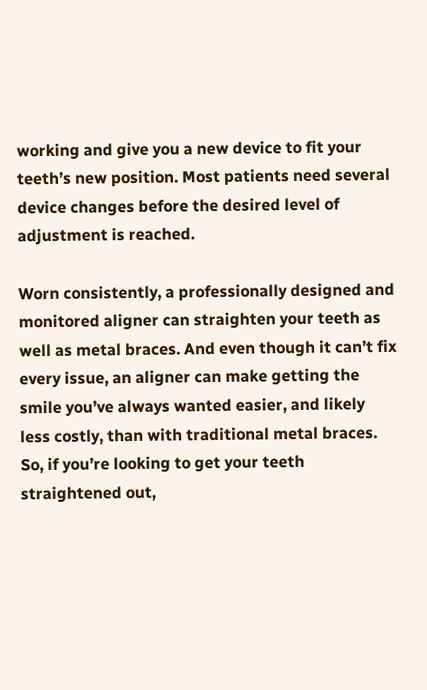working and give you a new device to fit your teeth’s new position. Most patients need several device changes before the desired level of adjustment is reached.

Worn consistently, a professionally designed and monitored aligner can straighten your teeth as well as metal braces. And even though it can’t fix every issue, an aligner can make getting the smile you’ve always wanted easier, and likely less costly, than with traditional metal braces. So, if you’re looking to get your teeth straightened out,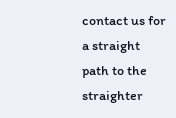contact us for a straight path to the straighter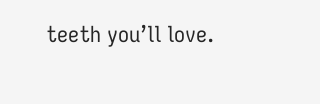teeth you’ll love.